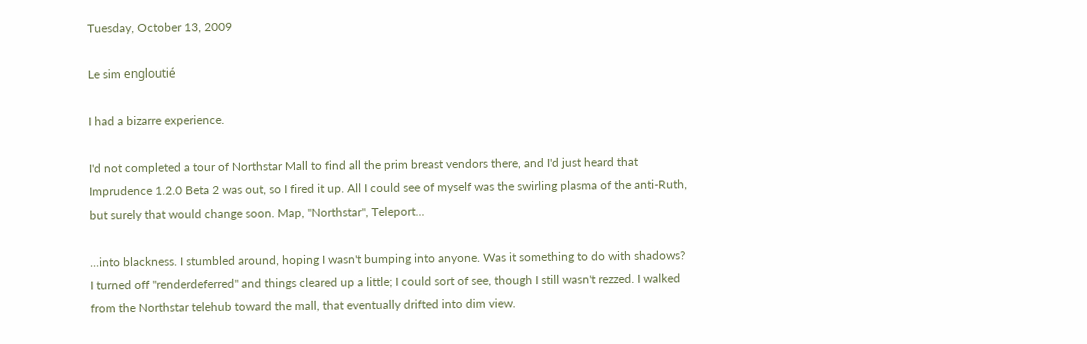Tuesday, October 13, 2009

Le sim engloutié

I had a bizarre experience.

I'd not completed a tour of Northstar Mall to find all the prim breast vendors there, and I'd just heard that Imprudence 1.2.0 Beta 2 was out, so I fired it up. All I could see of myself was the swirling plasma of the anti-Ruth, but surely that would change soon. Map, "Northstar", Teleport...

...into blackness. I stumbled around, hoping I wasn't bumping into anyone. Was it something to do with shadows? I turned off "renderdeferred" and things cleared up a little; I could sort of see, though I still wasn't rezzed. I walked from the Northstar telehub toward the mall, that eventually drifted into dim view.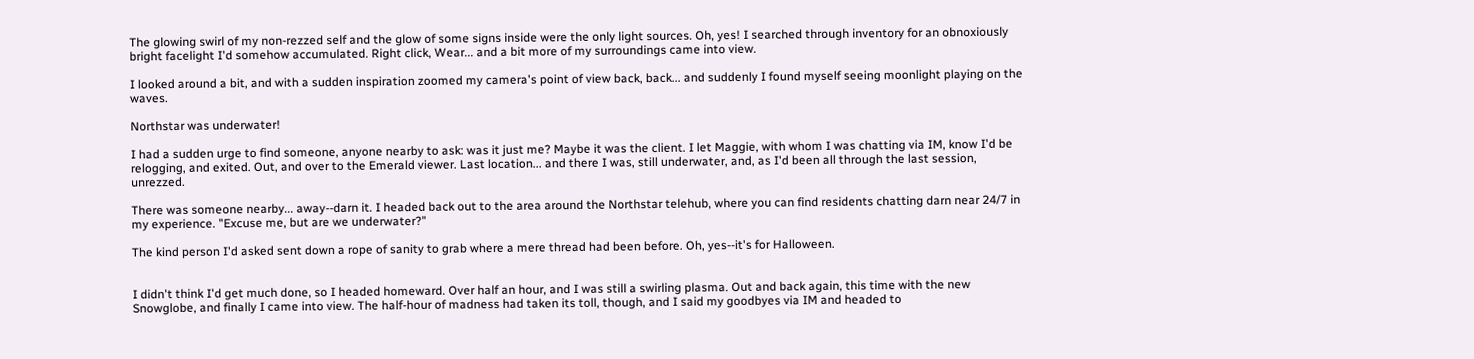The glowing swirl of my non-rezzed self and the glow of some signs inside were the only light sources. Oh, yes! I searched through inventory for an obnoxiously bright facelight I'd somehow accumulated. Right click, Wear... and a bit more of my surroundings came into view.

I looked around a bit, and with a sudden inspiration zoomed my camera's point of view back, back... and suddenly I found myself seeing moonlight playing on the waves.

Northstar was underwater!

I had a sudden urge to find someone, anyone nearby to ask: was it just me? Maybe it was the client. I let Maggie, with whom I was chatting via IM, know I'd be relogging, and exited. Out, and over to the Emerald viewer. Last location... and there I was, still underwater, and, as I'd been all through the last session, unrezzed.

There was someone nearby... away--darn it. I headed back out to the area around the Northstar telehub, where you can find residents chatting darn near 24/7 in my experience. "Excuse me, but are we underwater?"

The kind person I'd asked sent down a rope of sanity to grab where a mere thread had been before. Oh, yes--it's for Halloween.


I didn't think I'd get much done, so I headed homeward. Over half an hour, and I was still a swirling plasma. Out and back again, this time with the new Snowglobe, and finally I came into view. The half-hour of madness had taken its toll, though, and I said my goodbyes via IM and headed to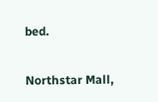bed.

Northstar Mall,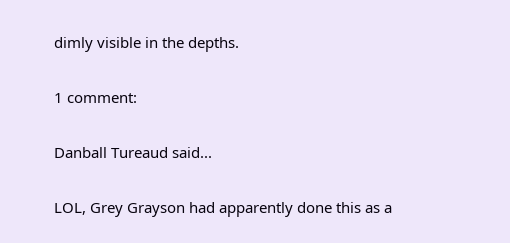dimly visible in the depths.

1 comment:

Danball Tureaud said...

LOL, Grey Grayson had apparently done this as a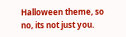Halloween theme, so no, its not just you.